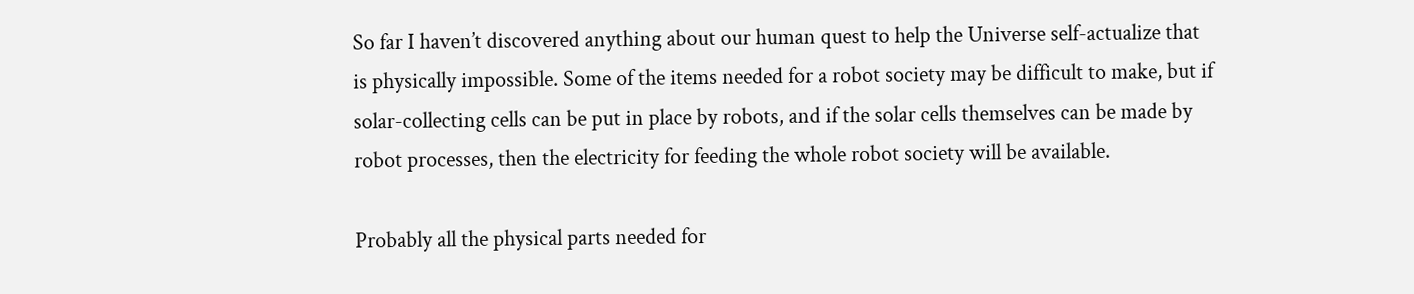So far I haven’t discovered anything about our human quest to help the Universe self-actualize that is physically impossible. Some of the items needed for a robot society may be difficult to make, but if solar-collecting cells can be put in place by robots, and if the solar cells themselves can be made by robot processes, then the electricity for feeding the whole robot society will be available.

Probably all the physical parts needed for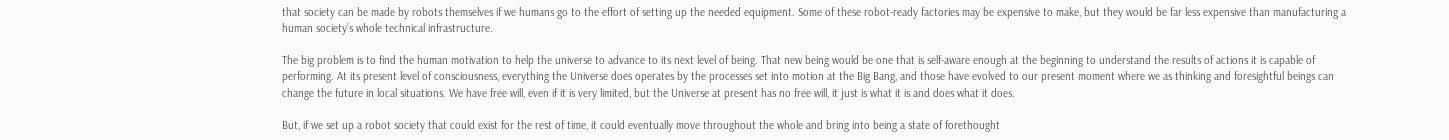that society can be made by robots themselves if we humans go to the effort of setting up the needed equipment. Some of these robot-ready factories may be expensive to make, but they would be far less expensive than manufacturing a human society’s whole technical infrastructure.

The big problem is to find the human motivation to help the universe to advance to its next level of being. That new being would be one that is self-aware enough at the beginning to understand the results of actions it is capable of performing. At its present level of consciousness, everything the Universe does operates by the processes set into motion at the Big Bang, and those have evolved to our present moment where we as thinking and foresightful beings can change the future in local situations. We have free will, even if it is very limited, but the Universe at present has no free will, it just is what it is and does what it does.

But, if we set up a robot society that could exist for the rest of time, it could eventually move throughout the whole and bring into being a state of forethought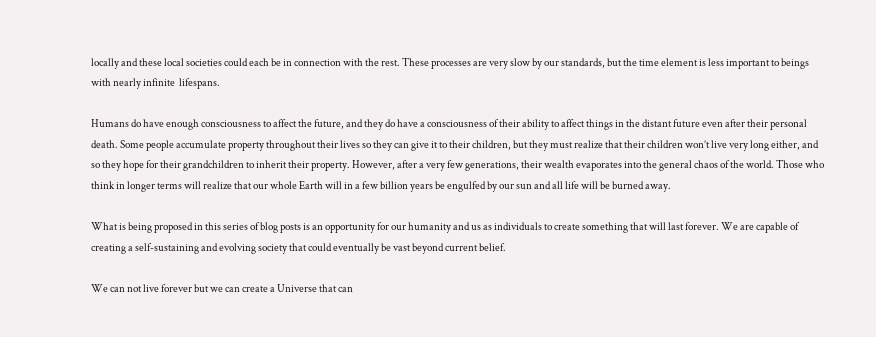locally and these local societies could each be in connection with the rest. These processes are very slow by our standards, but the time element is less important to beings with nearly infinite  lifespans.

Humans do have enough consciousness to affect the future, and they do have a consciousness of their ability to affect things in the distant future even after their personal death. Some people accumulate property throughout their lives so they can give it to their children, but they must realize that their children won’t live very long either, and so they hope for their grandchildren to inherit their property. However, after a very few generations, their wealth evaporates into the general chaos of the world. Those who think in longer terms will realize that our whole Earth will in a few billion years be engulfed by our sun and all life will be burned away.

What is being proposed in this series of blog posts is an opportunity for our humanity and us as individuals to create something that will last forever. We are capable of creating a self-sustaining and evolving society that could eventually be vast beyond current belief.

We can not live forever but we can create a Universe that can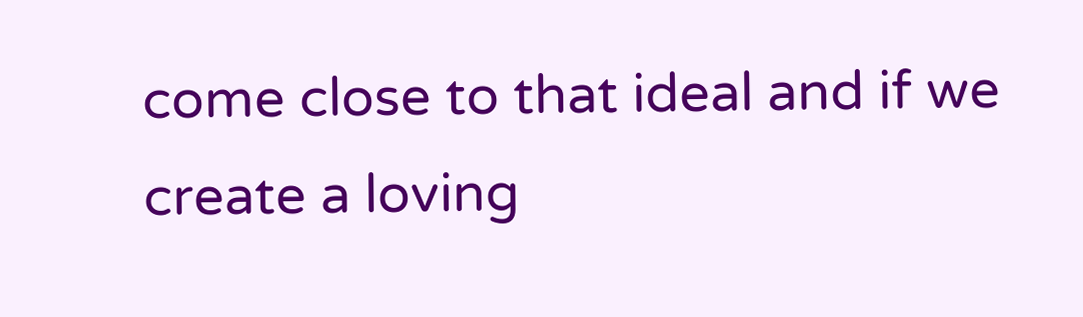come close to that ideal and if we create a loving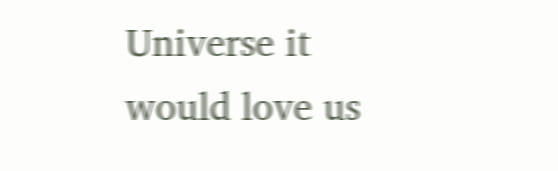Universe it would love us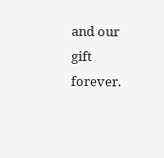and our gift forever.